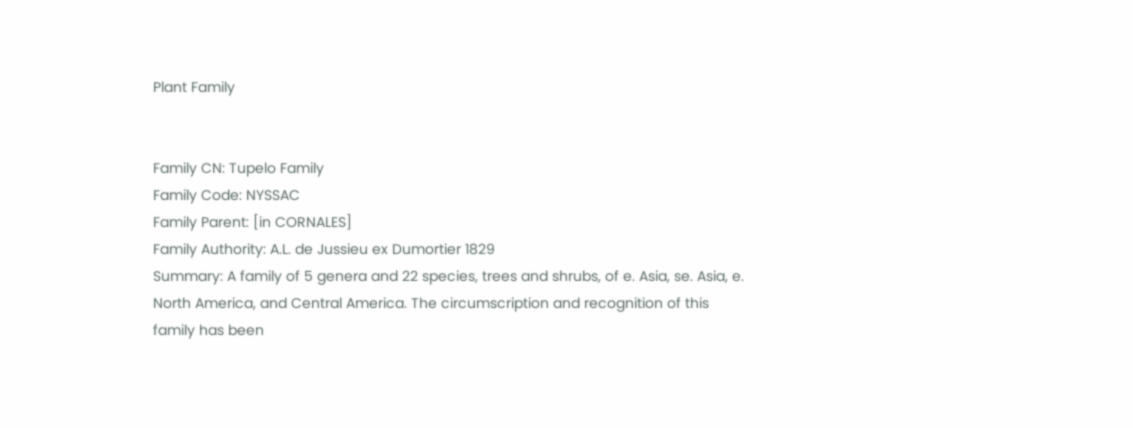Plant Family


Family CN: Tupelo Family
Family Code: NYSSAC
Family Parent: [in CORNALES]
Family Authority: A.L. de Jussieu ex Dumortier 1829
Summary: A family of 5 genera and 22 species, trees and shrubs, of e. Asia, se. Asia, e. North America, and Central America. The circumscription and recognition of this family has been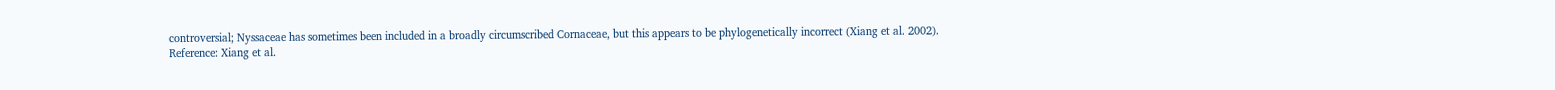controversial; Nyssaceae has sometimes been included in a broadly circumscribed Cornaceae, but this appears to be phylogenetically incorrect (Xiang et al. 2002).
Reference: Xiang et al.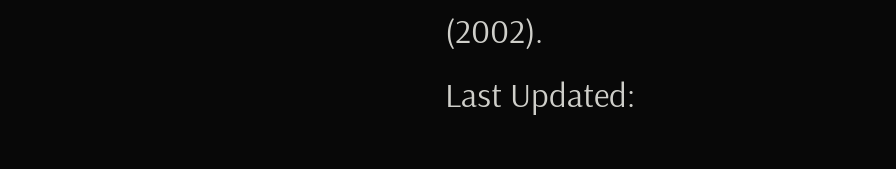(2002).
Last Updated: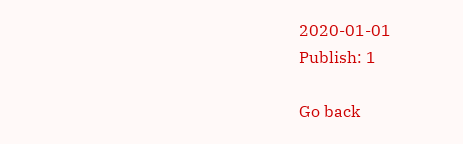2020-01-01
Publish: 1

Go back